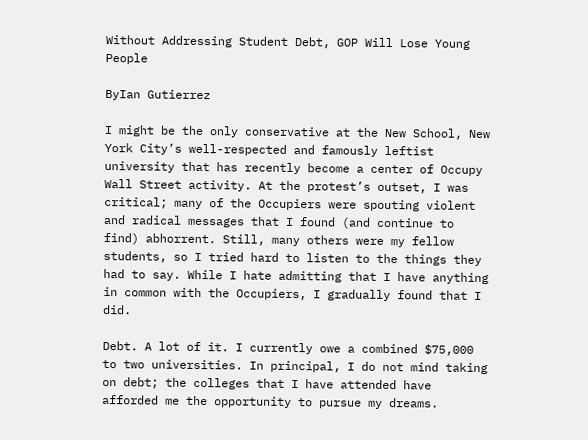Without Addressing Student Debt, GOP Will Lose Young People

ByIan Gutierrez

I might be the only conservative at the New School, New York City’s well-respected and famously leftist university that has recently become a center of Occupy Wall Street activity. At the protest’s outset, I was critical; many of the Occupiers were spouting violent and radical messages that I found (and continue to find) abhorrent. Still, many others were my fellow students, so I tried hard to listen to the things they had to say. While I hate admitting that I have anything in common with the Occupiers, I gradually found that I did.

Debt. A lot of it. I currently owe a combined $75,000 to two universities. In principal, I do not mind taking on debt; the colleges that I have attended have afforded me the opportunity to pursue my dreams.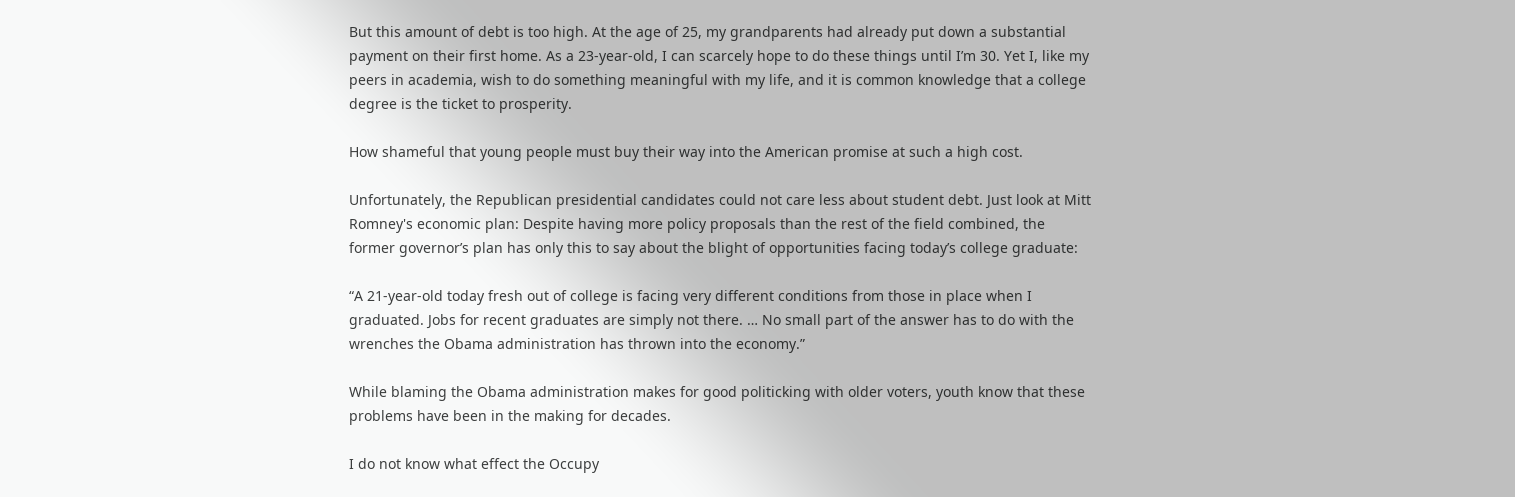But this amount of debt is too high. At the age of 25, my grandparents had already put down a substantial payment on their first home. As a 23-year-old, I can scarcely hope to do these things until I’m 30. Yet I, like my peers in academia, wish to do something meaningful with my life, and it is common knowledge that a college degree is the ticket to prosperity.

How shameful that young people must buy their way into the American promise at such a high cost.

Unfortunately, the Republican presidential candidates could not care less about student debt. Just look at Mitt Romney's economic plan: Despite having more policy proposals than the rest of the field combined, the former governor’s plan has only this to say about the blight of opportunities facing today’s college graduate:

“A 21-year-old today fresh out of college is facing very different conditions from those in place when I graduated. Jobs for recent graduates are simply not there. … No small part of the answer has to do with the wrenches the Obama administration has thrown into the economy.”

While blaming the Obama administration makes for good politicking with older voters, youth know that these problems have been in the making for decades.

I do not know what effect the Occupy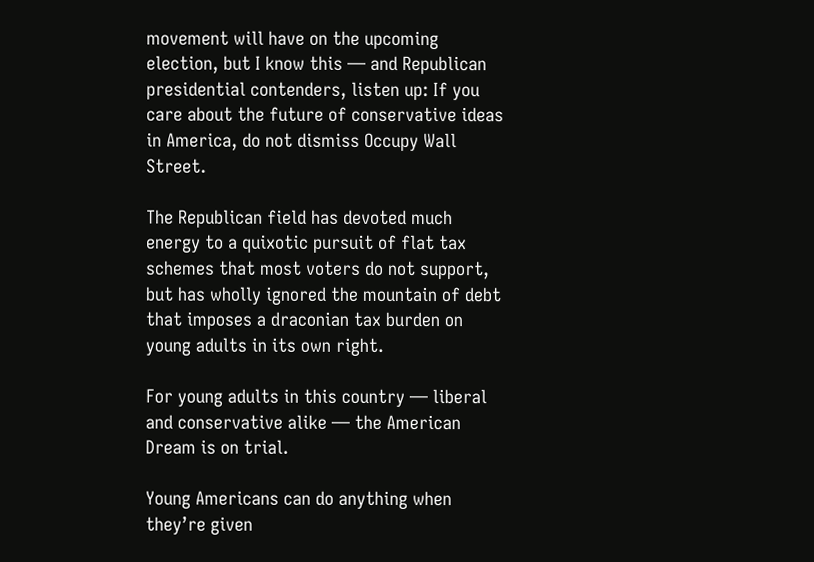movement will have on the upcoming election, but I know this — and Republican presidential contenders, listen up: If you care about the future of conservative ideas in America, do not dismiss Occupy Wall Street.

The Republican field has devoted much energy to a quixotic pursuit of flat tax schemes that most voters do not support, but has wholly ignored the mountain of debt that imposes a draconian tax burden on young adults in its own right.

For young adults in this country — liberal and conservative alike — the American Dream is on trial.

Young Americans can do anything when they’re given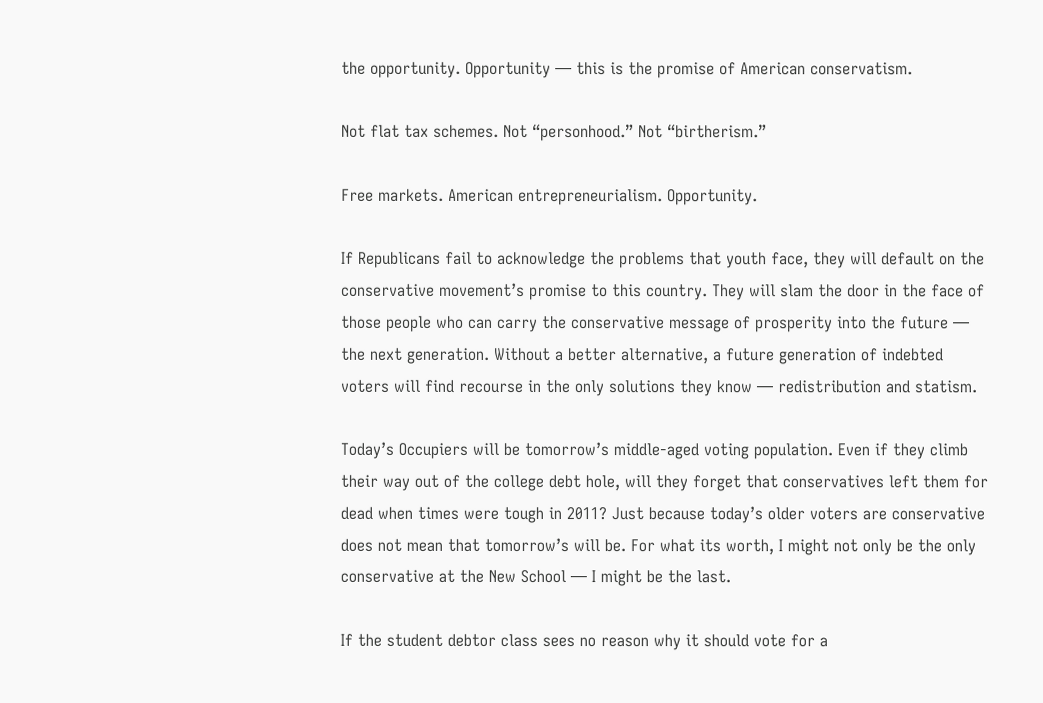the opportunity. Opportunity — this is the promise of American conservatism.

Not flat tax schemes. Not “personhood.” Not “birtherism.”

Free markets. American entrepreneurialism. Opportunity.

If Republicans fail to acknowledge the problems that youth face, they will default on the conservative movement’s promise to this country. They will slam the door in the face of those people who can carry the conservative message of prosperity into the future — the next generation. Without a better alternative, a future generation of indebted voters will find recourse in the only solutions they know — redistribution and statism.

Today’s Occupiers will be tomorrow’s middle-aged voting population. Even if they climb their way out of the college debt hole, will they forget that conservatives left them for dead when times were tough in 2011? Just because today’s older voters are conservative does not mean that tomorrow’s will be. For what its worth, I might not only be the only conservative at the New School — I might be the last.

If the student debtor class sees no reason why it should vote for a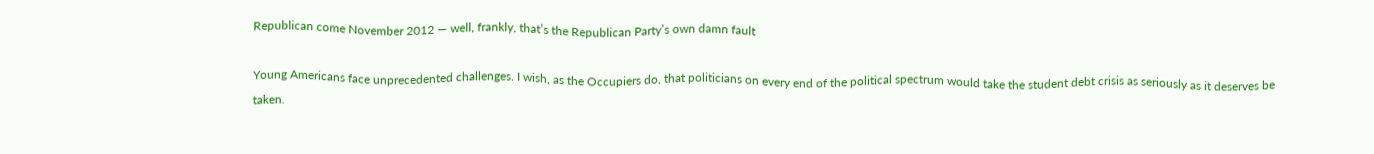Republican come November 2012 — well, frankly, that’s the Republican Party’s own damn fault

Young Americans face unprecedented challenges. I wish, as the Occupiers do, that politicians on every end of the political spectrum would take the student debt crisis as seriously as it deserves be taken.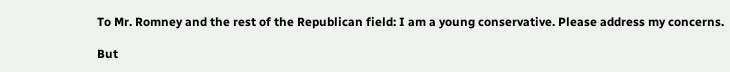To Mr. Romney and the rest of the Republican field: I am a young conservative. Please address my concerns.

But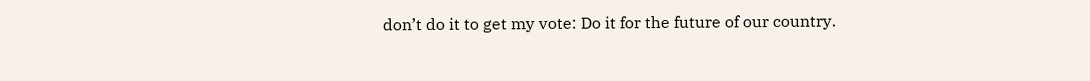don’t do it to get my vote: Do it for the future of our country.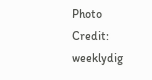Photo Credit: weeklydig